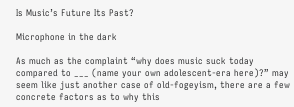Is Music’s Future Its Past?

Microphone in the dark

As much as the complaint “why does music suck today compared to ___ (name your own adolescent-era here)?” may seem like just another case of old-fogeyism, there are a few concrete factors as to why this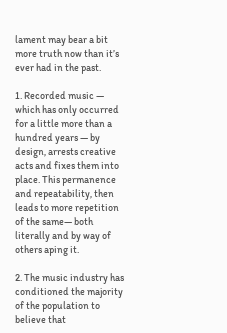lament may bear a bit more truth now than it’s ever had in the past.

1. Recorded music — which has only occurred for a little more than a hundred years — by design, arrests creative acts and fixes them into place. This permanence and repeatability, then leads to more repetition of the same— both literally and by way of others aping it.

2. The music industry has conditioned the majority of the population to believe that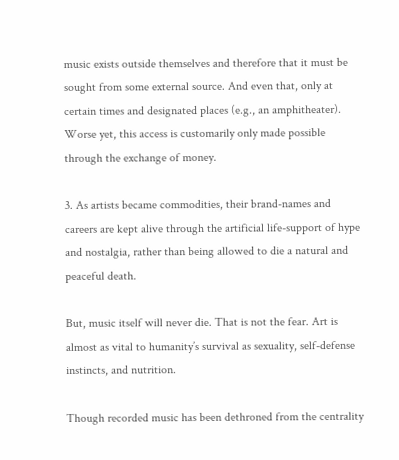music exists outside themselves and therefore that it must be sought from some external source. And even that, only at certain times and designated places (e.g., an amphitheater). Worse yet, this access is customarily only made possible through the exchange of money.

3. As artists became commodities, their brand-names and careers are kept alive through the artificial life-support of hype and nostalgia, rather than being allowed to die a natural and peaceful death.

But, music itself will never die. That is not the fear. Art is almost as vital to humanity’s survival as sexuality, self-defense instincts, and nutrition.

Though recorded music has been dethroned from the centrality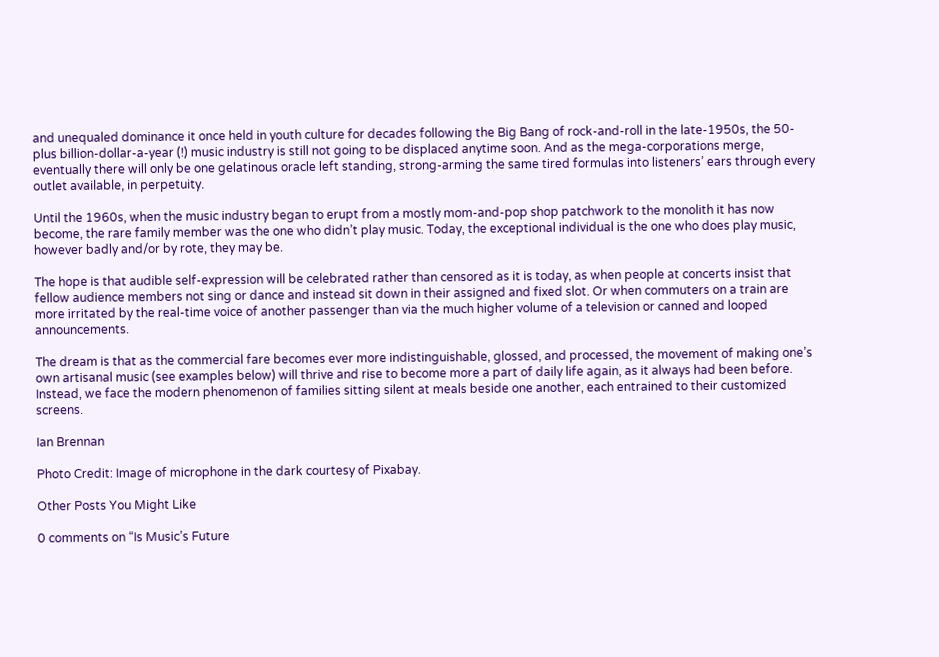and unequaled dominance it once held in youth culture for decades following the Big Bang of rock-and-roll in the late-1950s, the 50-plus billion-dollar-a-year (!) music industry is still not going to be displaced anytime soon. And as the mega-corporations merge, eventually there will only be one gelatinous oracle left standing, strong-arming the same tired formulas into listeners’ ears through every outlet available, in perpetuity.

Until the 1960s, when the music industry began to erupt from a mostly mom-and-pop shop patchwork to the monolith it has now become, the rare family member was the one who didn’t play music. Today, the exceptional individual is the one who does play music, however badly and/or by rote, they may be.

The hope is that audible self-expression will be celebrated rather than censored as it is today, as when people at concerts insist that fellow audience members not sing or dance and instead sit down in their assigned and fixed slot. Or when commuters on a train are more irritated by the real-time voice of another passenger than via the much higher volume of a television or canned and looped announcements.

The dream is that as the commercial fare becomes ever more indistinguishable, glossed, and processed, the movement of making one’s own artisanal music (see examples below) will thrive and rise to become more a part of daily life again, as it always had been before. Instead, we face the modern phenomenon of families sitting silent at meals beside one another, each entrained to their customized screens.

Ian Brennan

Photo Credit: Image of microphone in the dark courtesy of Pixabay.

Other Posts You Might Like

0 comments on “Is Music’s Future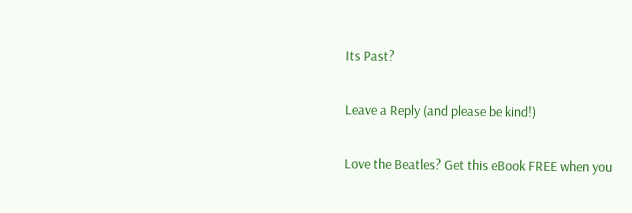Its Past?

Leave a Reply (and please be kind!)

Love the Beatles? Get this eBook FREE when you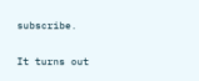subscribe.

It turns out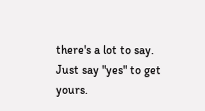there's a lot to say. Just say "yes" to get yours.